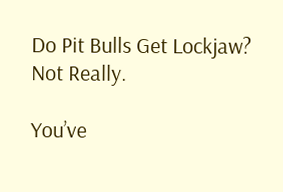Do Pit Bulls Get Lockjaw? Not Really.

You’ve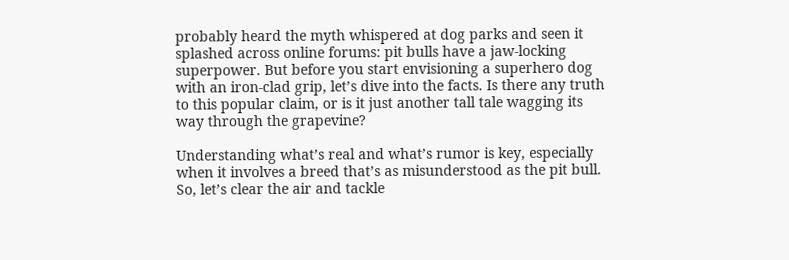probably heard the myth whispered at dog parks and seen it splashed across online forums: pit bulls have a jaw-locking superpower. But before you start envisioning a superhero dog with an iron-clad grip, let’s dive into the facts. Is there any truth to this popular claim, or is it just another tall tale wagging its way through the grapevine?

Understanding what’s real and what’s rumor is key, especially when it involves a breed that’s as misunderstood as the pit bull. So, let’s clear the air and tackle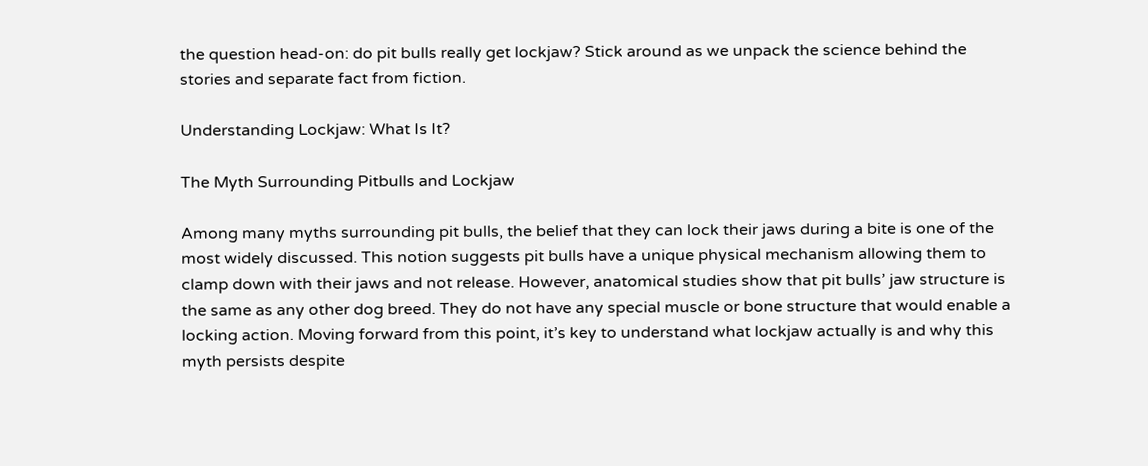the question head-on: do pit bulls really get lockjaw? Stick around as we unpack the science behind the stories and separate fact from fiction.

Understanding Lockjaw: What Is It?

The Myth Surrounding Pitbulls and Lockjaw

Among many myths surrounding pit bulls, the belief that they can lock their jaws during a bite is one of the most widely discussed. This notion suggests pit bulls have a unique physical mechanism allowing them to clamp down with their jaws and not release. However, anatomical studies show that pit bulls’ jaw structure is the same as any other dog breed. They do not have any special muscle or bone structure that would enable a locking action. Moving forward from this point, it’s key to understand what lockjaw actually is and why this myth persists despite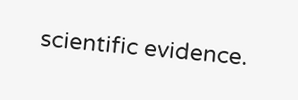scientific evidence.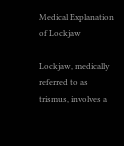Medical Explanation of Lockjaw

Lockjaw, medically referred to as trismus, involves a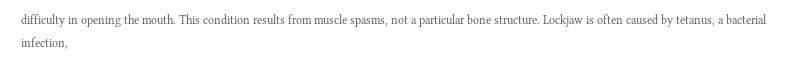difficulty in opening the mouth. This condition results from muscle spasms, not a particular bone structure. Lockjaw is often caused by tetanus, a bacterial infection,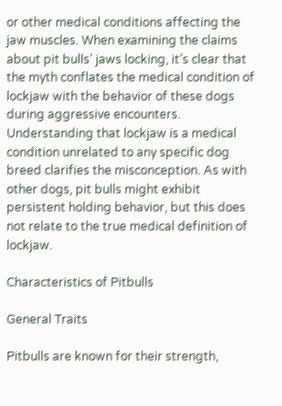or other medical conditions affecting the jaw muscles. When examining the claims about pit bulls’ jaws locking, it’s clear that the myth conflates the medical condition of lockjaw with the behavior of these dogs during aggressive encounters. Understanding that lockjaw is a medical condition unrelated to any specific dog breed clarifies the misconception. As with other dogs, pit bulls might exhibit persistent holding behavior, but this does not relate to the true medical definition of lockjaw.

Characteristics of Pitbulls

General Traits

Pitbulls are known for their strength,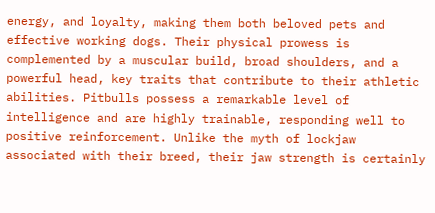energy, and loyalty, making them both beloved pets and effective working dogs. Their physical prowess is complemented by a muscular build, broad shoulders, and a powerful head, key traits that contribute to their athletic abilities. Pitbulls possess a remarkable level of intelligence and are highly trainable, responding well to positive reinforcement. Unlike the myth of lockjaw associated with their breed, their jaw strength is certainly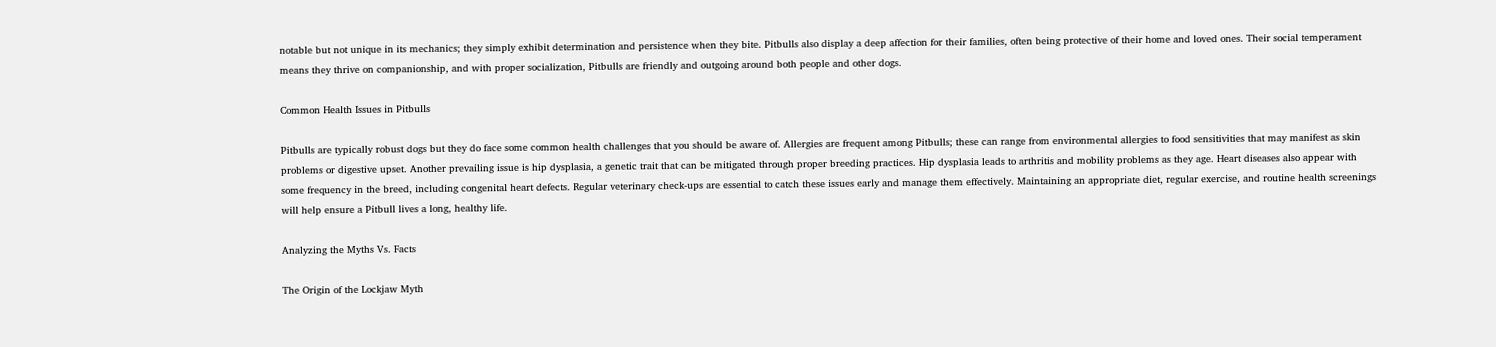notable but not unique in its mechanics; they simply exhibit determination and persistence when they bite. Pitbulls also display a deep affection for their families, often being protective of their home and loved ones. Their social temperament means they thrive on companionship, and with proper socialization, Pitbulls are friendly and outgoing around both people and other dogs.

Common Health Issues in Pitbulls

Pitbulls are typically robust dogs but they do face some common health challenges that you should be aware of. Allergies are frequent among Pitbulls; these can range from environmental allergies to food sensitivities that may manifest as skin problems or digestive upset. Another prevailing issue is hip dysplasia, a genetic trait that can be mitigated through proper breeding practices. Hip dysplasia leads to arthritis and mobility problems as they age. Heart diseases also appear with some frequency in the breed, including congenital heart defects. Regular veterinary check-ups are essential to catch these issues early and manage them effectively. Maintaining an appropriate diet, regular exercise, and routine health screenings will help ensure a Pitbull lives a long, healthy life.

Analyzing the Myths Vs. Facts

The Origin of the Lockjaw Myth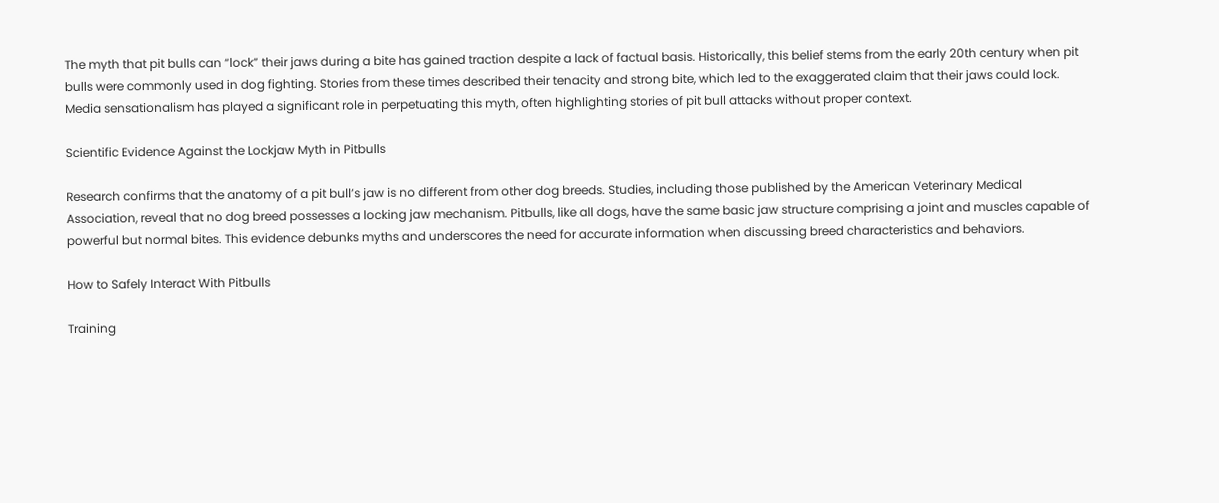The myth that pit bulls can “lock” their jaws during a bite has gained traction despite a lack of factual basis. Historically, this belief stems from the early 20th century when pit bulls were commonly used in dog fighting. Stories from these times described their tenacity and strong bite, which led to the exaggerated claim that their jaws could lock. Media sensationalism has played a significant role in perpetuating this myth, often highlighting stories of pit bull attacks without proper context.

Scientific Evidence Against the Lockjaw Myth in Pitbulls

Research confirms that the anatomy of a pit bull’s jaw is no different from other dog breeds. Studies, including those published by the American Veterinary Medical Association, reveal that no dog breed possesses a locking jaw mechanism. Pitbulls, like all dogs, have the same basic jaw structure comprising a joint and muscles capable of powerful but normal bites. This evidence debunks myths and underscores the need for accurate information when discussing breed characteristics and behaviors.

How to Safely Interact With Pitbulls

Training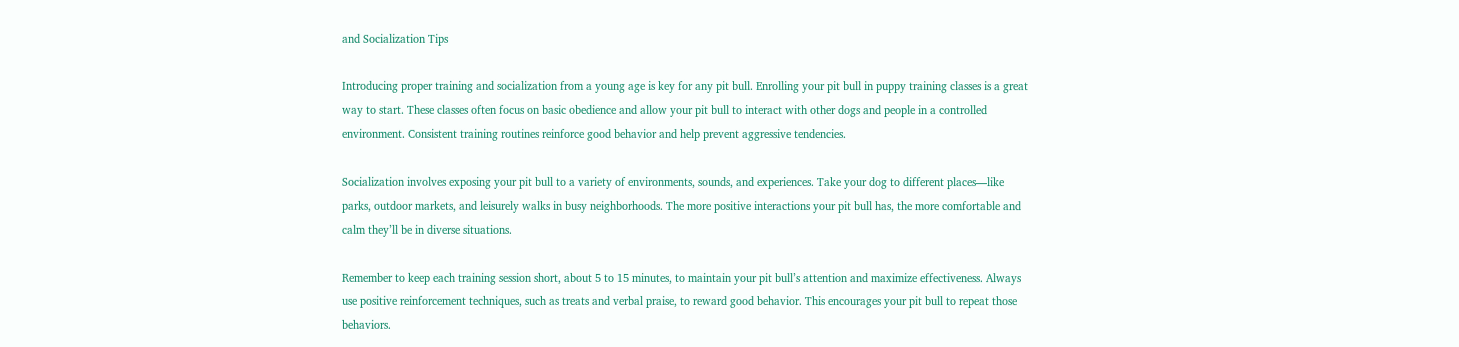and Socialization Tips

Introducing proper training and socialization from a young age is key for any pit bull. Enrolling your pit bull in puppy training classes is a great way to start. These classes often focus on basic obedience and allow your pit bull to interact with other dogs and people in a controlled environment. Consistent training routines reinforce good behavior and help prevent aggressive tendencies.

Socialization involves exposing your pit bull to a variety of environments, sounds, and experiences. Take your dog to different places—like parks, outdoor markets, and leisurely walks in busy neighborhoods. The more positive interactions your pit bull has, the more comfortable and calm they’ll be in diverse situations.

Remember to keep each training session short, about 5 to 15 minutes, to maintain your pit bull’s attention and maximize effectiveness. Always use positive reinforcement techniques, such as treats and verbal praise, to reward good behavior. This encourages your pit bull to repeat those behaviors.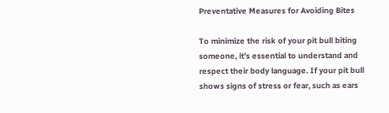Preventative Measures for Avoiding Bites

To minimize the risk of your pit bull biting someone, it’s essential to understand and respect their body language. If your pit bull shows signs of stress or fear, such as ears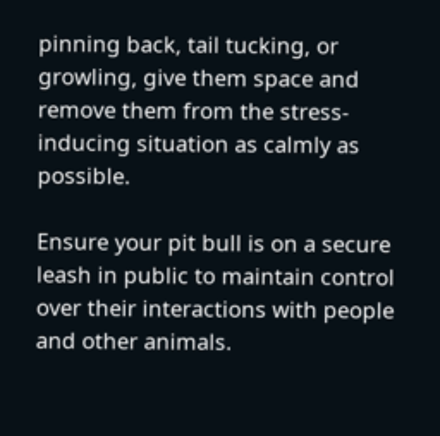pinning back, tail tucking, or growling, give them space and remove them from the stress-inducing situation as calmly as possible.

Ensure your pit bull is on a secure leash in public to maintain control over their interactions with people and other animals.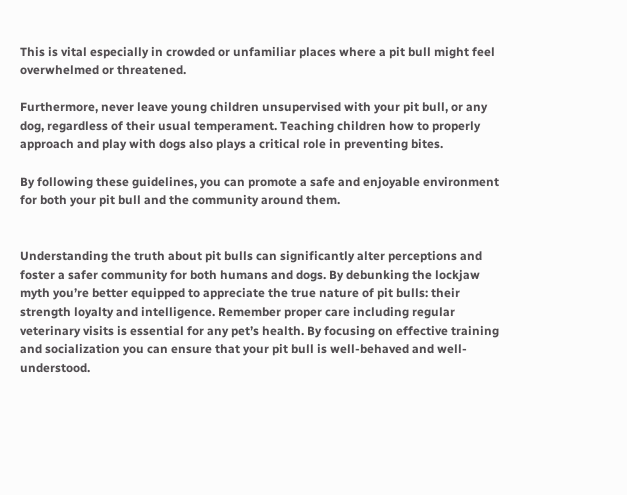This is vital especially in crowded or unfamiliar places where a pit bull might feel overwhelmed or threatened.

Furthermore, never leave young children unsupervised with your pit bull, or any dog, regardless of their usual temperament. Teaching children how to properly approach and play with dogs also plays a critical role in preventing bites.

By following these guidelines, you can promote a safe and enjoyable environment for both your pit bull and the community around them.


Understanding the truth about pit bulls can significantly alter perceptions and foster a safer community for both humans and dogs. By debunking the lockjaw myth you’re better equipped to appreciate the true nature of pit bulls: their strength loyalty and intelligence. Remember proper care including regular veterinary visits is essential for any pet’s health. By focusing on effective training and socialization you can ensure that your pit bull is well-behaved and well-understood.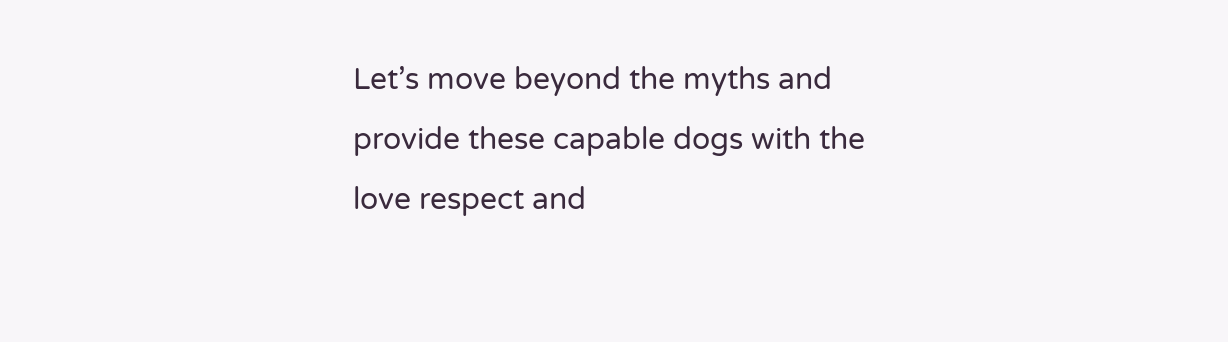Let’s move beyond the myths and provide these capable dogs with the love respect and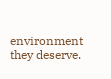environment they deserve.